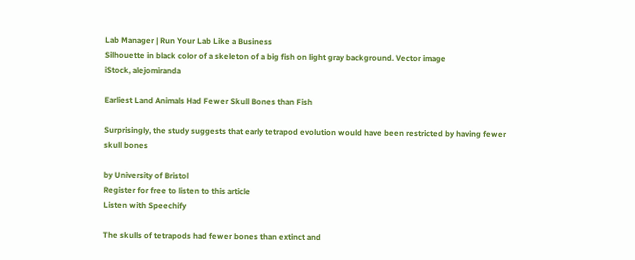Lab Manager | Run Your Lab Like a Business
Silhouette in black color of a skeleton of a big fish on light gray background. Vector image
iStock, alejomiranda

Earliest Land Animals Had Fewer Skull Bones than Fish

Surprisingly, the study suggests that early tetrapod evolution would have been restricted by having fewer skull bones

by University of Bristol
Register for free to listen to this article
Listen with Speechify

The skulls of tetrapods had fewer bones than extinct and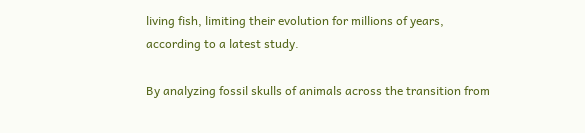living fish, limiting their evolution for millions of years, according to a latest study.

By analyzing fossil skulls of animals across the transition from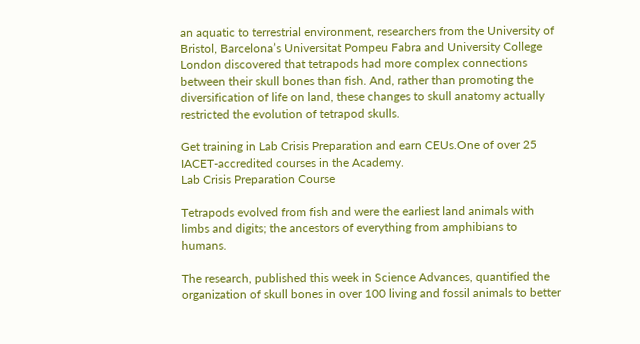an aquatic to terrestrial environment, researchers from the University of Bristol, Barcelona’s Universitat Pompeu Fabra and University College London discovered that tetrapods had more complex connections between their skull bones than fish. And, rather than promoting the diversification of life on land, these changes to skull anatomy actually restricted the evolution of tetrapod skulls.

Get training in Lab Crisis Preparation and earn CEUs.One of over 25 IACET-accredited courses in the Academy.
Lab Crisis Preparation Course

Tetrapods evolved from fish and were the earliest land animals with limbs and digits; the ancestors of everything from amphibians to humans.

The research, published this week in Science Advances, quantified the organization of skull bones in over 100 living and fossil animals to better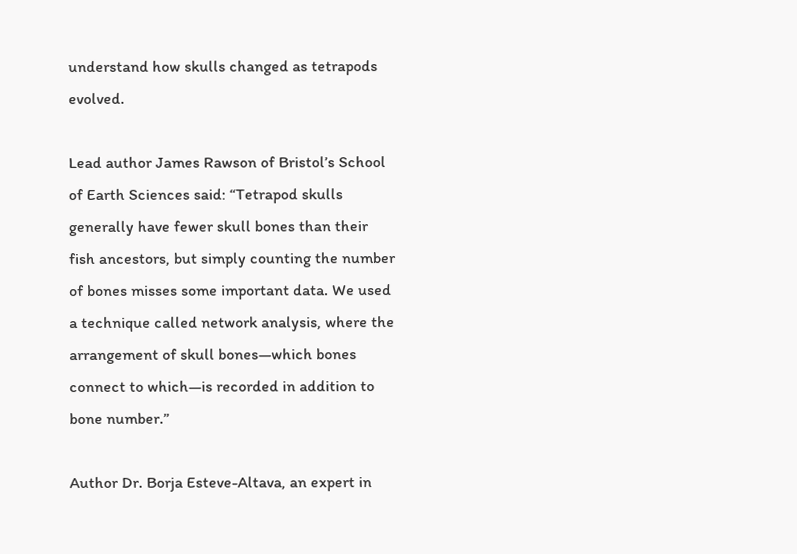understand how skulls changed as tetrapods evolved.

Lead author James Rawson of Bristol’s School of Earth Sciences said: “Tetrapod skulls generally have fewer skull bones than their fish ancestors, but simply counting the number of bones misses some important data. We used a technique called network analysis, where the arrangement of skull bones—which bones connect to which—is recorded in addition to bone number.”

Author Dr. Borja Esteve-Altava, an expert in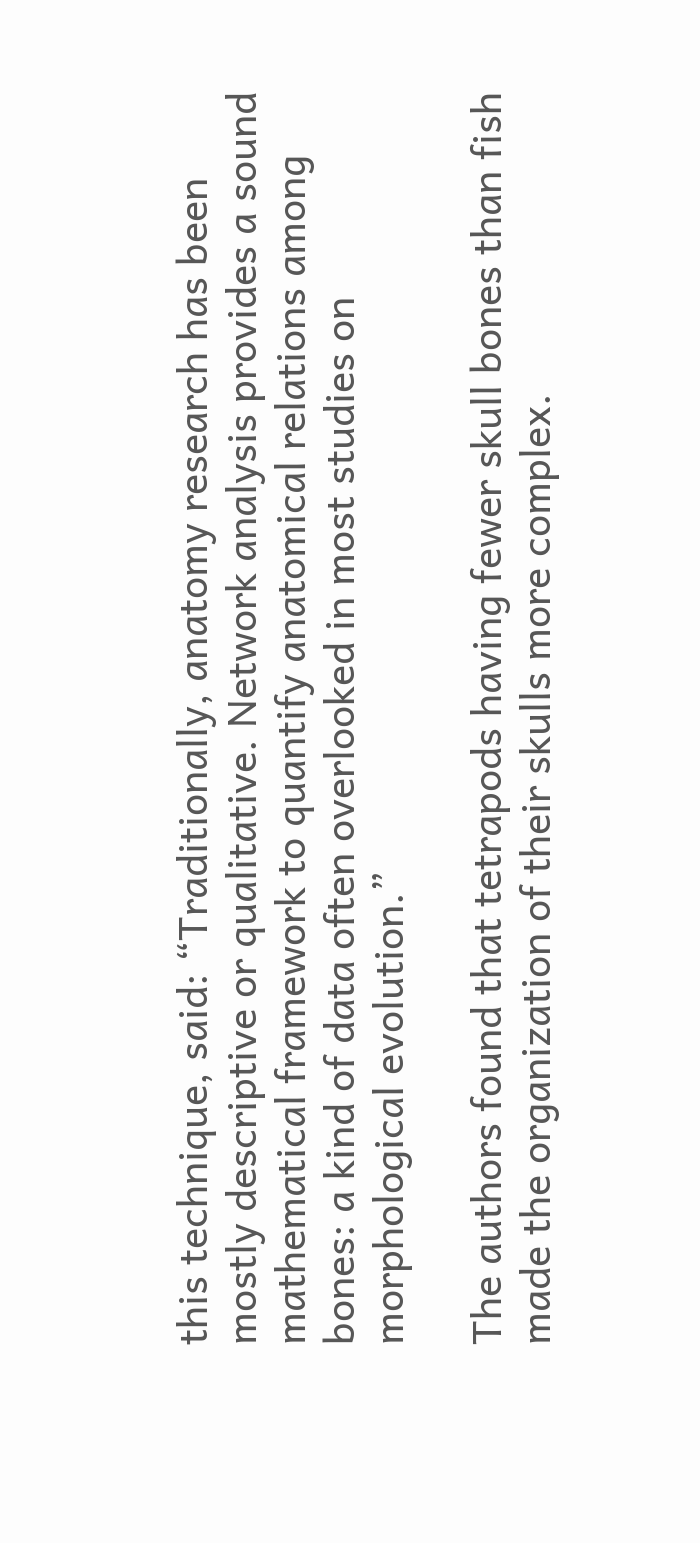this technique, said: “Traditionally, anatomy research has been mostly descriptive or qualitative. Network analysis provides a sound mathematical framework to quantify anatomical relations among bones: a kind of data often overlooked in most studies on morphological evolution.”

The authors found that tetrapods having fewer skull bones than fish made the organization of their skulls more complex.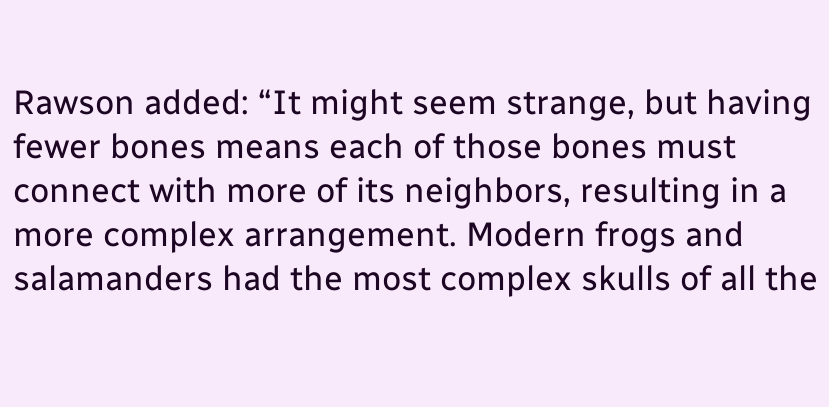Rawson added: “It might seem strange, but having fewer bones means each of those bones must connect with more of its neighbors, resulting in a more complex arrangement. Modern frogs and salamanders had the most complex skulls of all the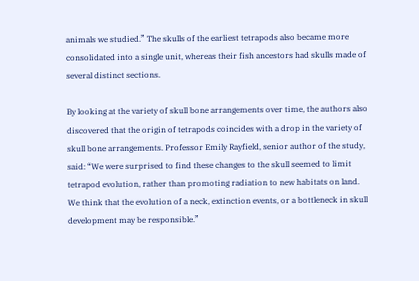animals we studied.” The skulls of the earliest tetrapods also became more consolidated into a single unit, whereas their fish ancestors had skulls made of several distinct sections.

By looking at the variety of skull bone arrangements over time, the authors also discovered that the origin of tetrapods coincides with a drop in the variety of skull bone arrangements. Professor Emily Rayfield, senior author of the study, said: “We were surprised to find these changes to the skull seemed to limit tetrapod evolution, rather than promoting radiation to new habitats on land. We think that the evolution of a neck, extinction events, or a bottleneck in skull development may be responsible.”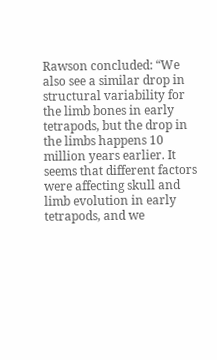Rawson concluded: “We also see a similar drop in structural variability for the limb bones in early tetrapods, but the drop in the limbs happens 10 million years earlier. It seems that different factors were affecting skull and limb evolution in early tetrapods, and we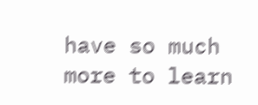have so much more to learn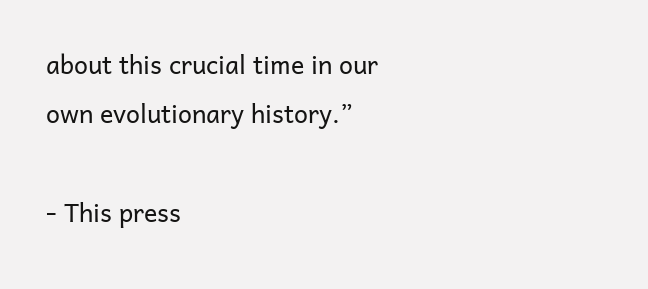about this crucial time in our own evolutionary history.”

- This press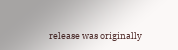release was originally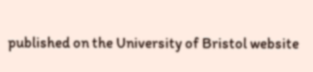published on the University of Bristol website